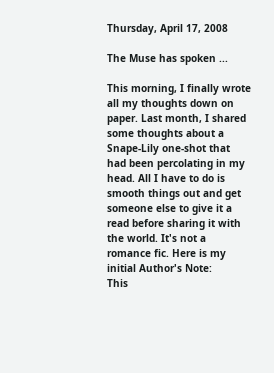Thursday, April 17, 2008

The Muse has spoken ...

This morning, I finally wrote all my thoughts down on paper. Last month, I shared some thoughts about a Snape-Lily one-shot that had been percolating in my head. All I have to do is smooth things out and get someone else to give it a read before sharing it with the world. It's not a romance fic. Here is my initial Author's Note:
This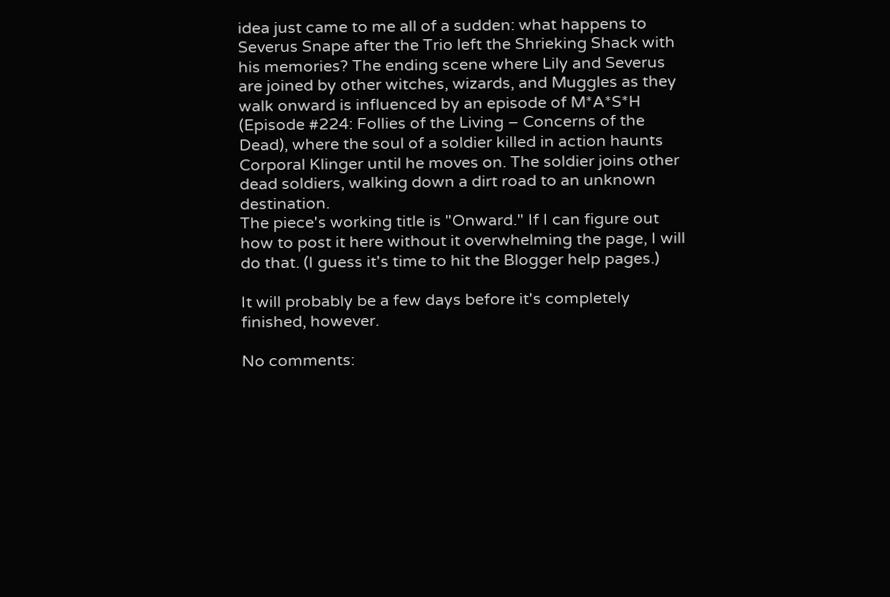idea just came to me all of a sudden: what happens to Severus Snape after the Trio left the Shrieking Shack with his memories? The ending scene where Lily and Severus are joined by other witches, wizards, and Muggles as they walk onward is influenced by an episode of M*A*S*H (Episode #224: Follies of the Living – Concerns of the Dead), where the soul of a soldier killed in action haunts Corporal Klinger until he moves on. The soldier joins other dead soldiers, walking down a dirt road to an unknown destination.
The piece's working title is "Onward." If I can figure out how to post it here without it overwhelming the page, I will do that. (I guess it's time to hit the Blogger help pages.)

It will probably be a few days before it's completely finished, however.

No comments: